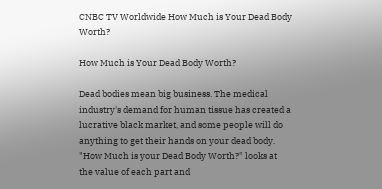CNBC TV Worldwide How Much is Your Dead Body Worth?

How Much is Your Dead Body Worth?

Dead bodies mean big business. The medical industry's demand for human tissue has created a lucrative black market, and some people will do anything to get their hands on your dead body. "How Much is your Dead Body Worth?" looks at the value of each part and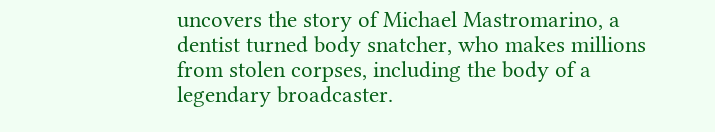uncovers the story of Michael Mastromarino, a dentist turned body snatcher, who makes millions from stolen corpses, including the body of a legendary broadcaster.